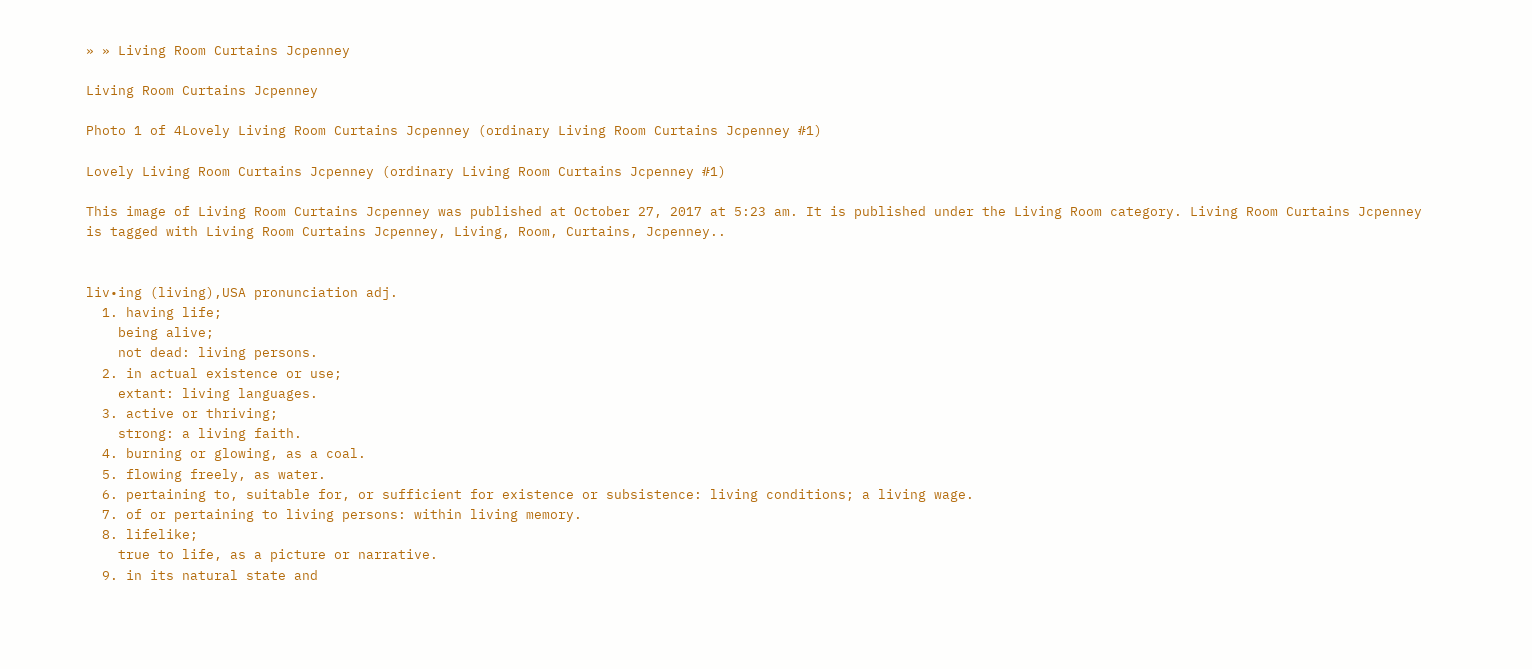» » Living Room Curtains Jcpenney

Living Room Curtains Jcpenney

Photo 1 of 4Lovely Living Room Curtains Jcpenney (ordinary Living Room Curtains Jcpenney #1)

Lovely Living Room Curtains Jcpenney (ordinary Living Room Curtains Jcpenney #1)

This image of Living Room Curtains Jcpenney was published at October 27, 2017 at 5:23 am. It is published under the Living Room category. Living Room Curtains Jcpenney is tagged with Living Room Curtains Jcpenney, Living, Room, Curtains, Jcpenney..


liv•ing (living),USA pronunciation adj.
  1. having life;
    being alive;
    not dead: living persons.
  2. in actual existence or use;
    extant: living languages.
  3. active or thriving;
    strong: a living faith.
  4. burning or glowing, as a coal.
  5. flowing freely, as water.
  6. pertaining to, suitable for, or sufficient for existence or subsistence: living conditions; a living wage.
  7. of or pertaining to living persons: within living memory.
  8. lifelike;
    true to life, as a picture or narrative.
  9. in its natural state and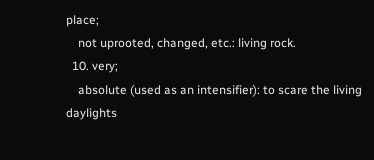place;
    not uprooted, changed, etc.: living rock.
  10. very;
    absolute (used as an intensifier): to scare the living daylights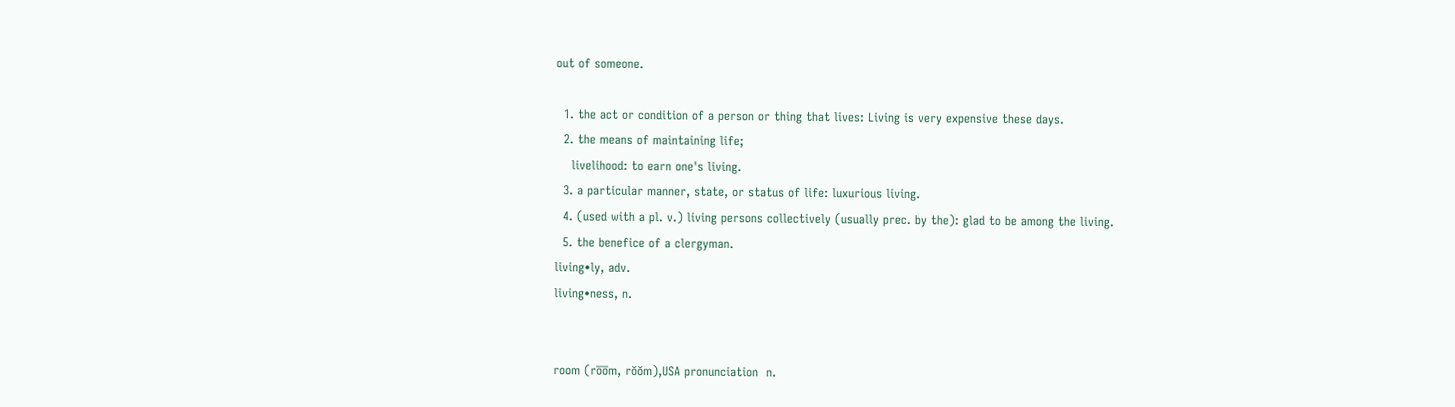out of someone.

  1. the act or condition of a person or thing that lives: Living is very expensive these days.
  2. the means of maintaining life;
    livelihood: to earn one's living.
  3. a particular manner, state, or status of life: luxurious living.
  4. (used with a pl. v.) living persons collectively (usually prec. by the): glad to be among the living.
  5. the benefice of a clergyman.
living•ly, adv.
living•ness, n.


room (ro̅o̅m, rŏŏm),USA pronunciation  n.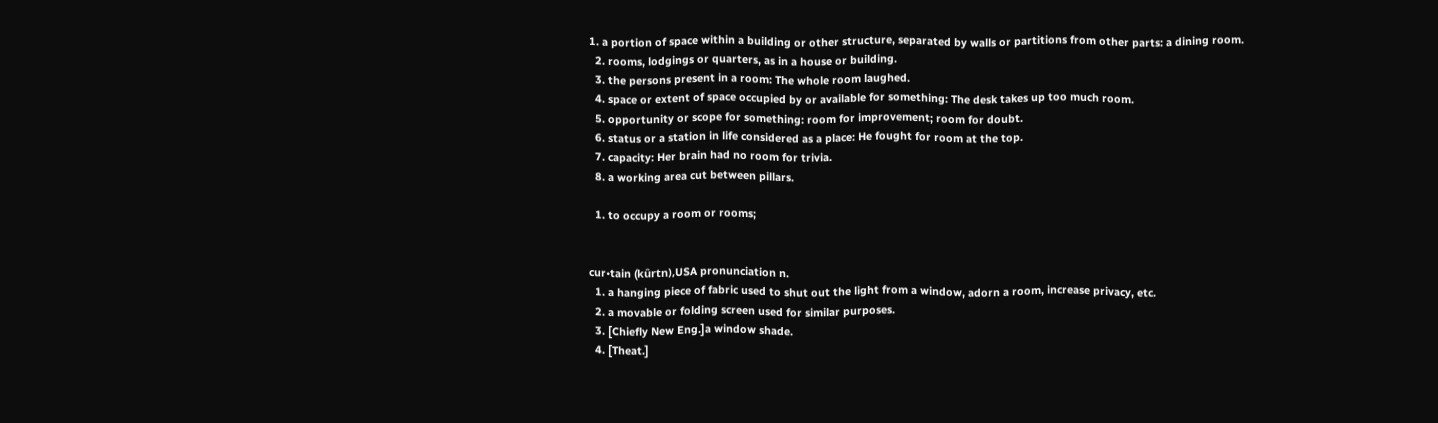1. a portion of space within a building or other structure, separated by walls or partitions from other parts: a dining room.
  2. rooms, lodgings or quarters, as in a house or building.
  3. the persons present in a room: The whole room laughed.
  4. space or extent of space occupied by or available for something: The desk takes up too much room.
  5. opportunity or scope for something: room for improvement; room for doubt.
  6. status or a station in life considered as a place: He fought for room at the top.
  7. capacity: Her brain had no room for trivia.
  8. a working area cut between pillars.

  1. to occupy a room or rooms;


cur•tain (kûrtn),USA pronunciation n.
  1. a hanging piece of fabric used to shut out the light from a window, adorn a room, increase privacy, etc.
  2. a movable or folding screen used for similar purposes.
  3. [Chiefly New Eng.]a window shade.
  4. [Theat.]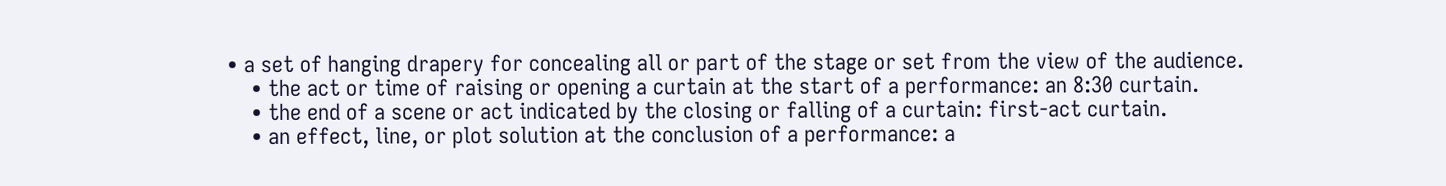• a set of hanging drapery for concealing all or part of the stage or set from the view of the audience.
    • the act or time of raising or opening a curtain at the start of a performance: an 8:30 curtain.
    • the end of a scene or act indicated by the closing or falling of a curtain: first-act curtain.
    • an effect, line, or plot solution at the conclusion of a performance: a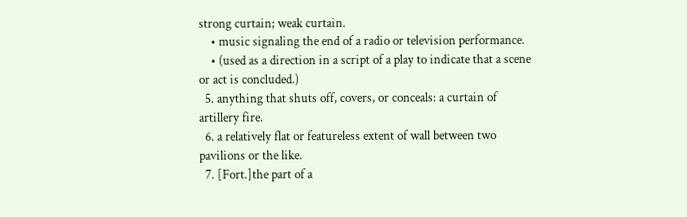strong curtain; weak curtain.
    • music signaling the end of a radio or television performance.
    • (used as a direction in a script of a play to indicate that a scene or act is concluded.)
  5. anything that shuts off, covers, or conceals: a curtain of artillery fire.
  6. a relatively flat or featureless extent of wall between two pavilions or the like.
  7. [Fort.]the part of a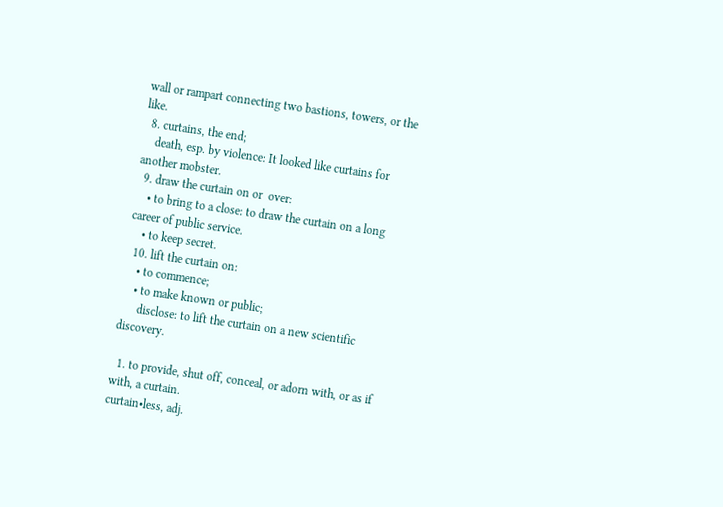wall or rampart connecting two bastions, towers, or the like.
  8. curtains, the end;
    death, esp. by violence: It looked like curtains for another mobster.
  9. draw the curtain on or  over:
    • to bring to a close: to draw the curtain on a long career of public service.
    • to keep secret.
  10. lift the curtain on:
    • to commence;
    • to make known or public;
      disclose: to lift the curtain on a new scientific discovery.

  1. to provide, shut off, conceal, or adorn with, or as if with, a curtain.
curtain•less, adj.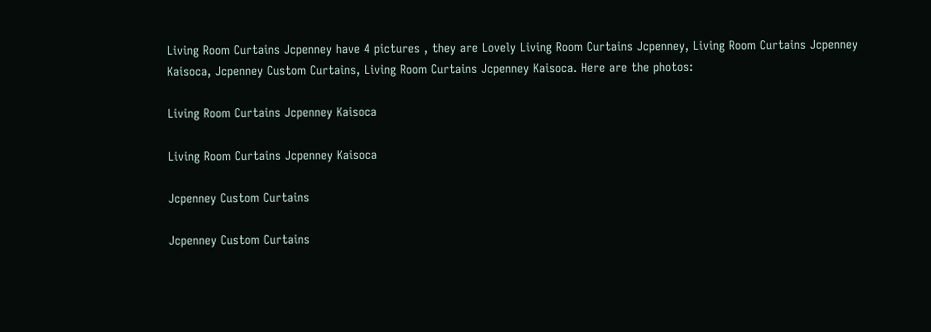Living Room Curtains Jcpenney have 4 pictures , they are Lovely Living Room Curtains Jcpenney, Living Room Curtains Jcpenney Kaisoca, Jcpenney Custom Curtains, Living Room Curtains Jcpenney Kaisoca. Here are the photos:

Living Room Curtains Jcpenney Kaisoca

Living Room Curtains Jcpenney Kaisoca

Jcpenney Custom Curtains

Jcpenney Custom Curtains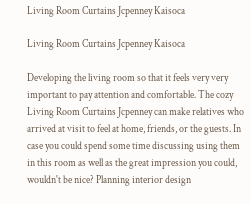Living Room Curtains Jcpenney Kaisoca

Living Room Curtains Jcpenney Kaisoca

Developing the living room so that it feels very very important to pay attention and comfortable. The cozy Living Room Curtains Jcpenney can make relatives who arrived at visit to feel at home, friends, or the guests. In case you could spend some time discussing using them in this room as well as the great impression you could, wouldn't be nice? Planning interior design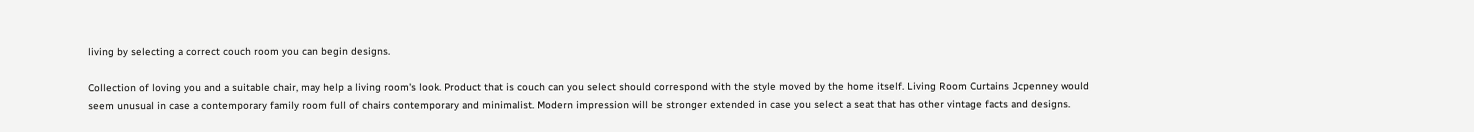living by selecting a correct couch room you can begin designs.

Collection of loving you and a suitable chair, may help a living room's look. Product that is couch can you select should correspond with the style moved by the home itself. Living Room Curtains Jcpenney would seem unusual in case a contemporary family room full of chairs contemporary and minimalist. Modern impression will be stronger extended in case you select a seat that has other vintage facts and designs.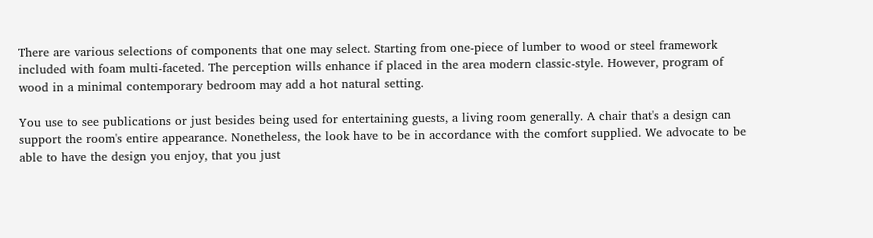There are various selections of components that one may select. Starting from one-piece of lumber to wood or steel framework included with foam multi-faceted. The perception wills enhance if placed in the area modern classic-style. However, program of wood in a minimal contemporary bedroom may add a hot natural setting.

You use to see publications or just besides being used for entertaining guests, a living room generally. A chair that's a design can support the room's entire appearance. Nonetheless, the look have to be in accordance with the comfort supplied. We advocate to be able to have the design you enjoy, that you just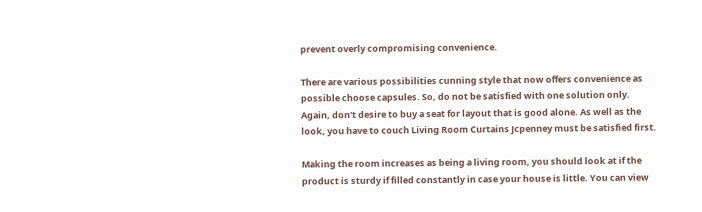prevent overly compromising convenience.

There are various possibilities cunning style that now offers convenience as possible choose capsules. So, do not be satisfied with one solution only. Again, don't desire to buy a seat for layout that is good alone. As well as the look, you have to couch Living Room Curtains Jcpenney must be satisfied first.

Making the room increases as being a living room, you should look at if the product is sturdy if filled constantly in case your house is little. You can view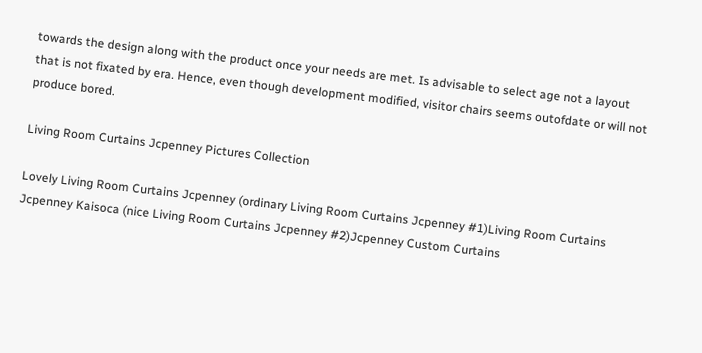towards the design along with the product once your needs are met. Is advisable to select age not a layout that is not fixated by era. Hence, even though development modified, visitor chairs seems outofdate or will not produce bored.

Living Room Curtains Jcpenney Pictures Collection

Lovely Living Room Curtains Jcpenney (ordinary Living Room Curtains Jcpenney #1)Living Room Curtains Jcpenney Kaisoca (nice Living Room Curtains Jcpenney #2)Jcpenney Custom Curtains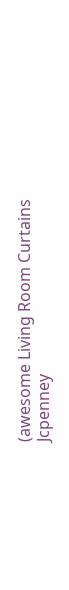(awesome Living Room Curtains Jcpenney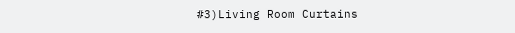#3)Living Room Curtains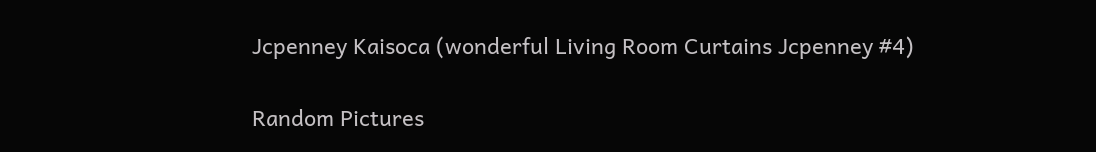Jcpenney Kaisoca (wonderful Living Room Curtains Jcpenney #4)

Random Pictures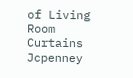of Living Room Curtains Jcpenney